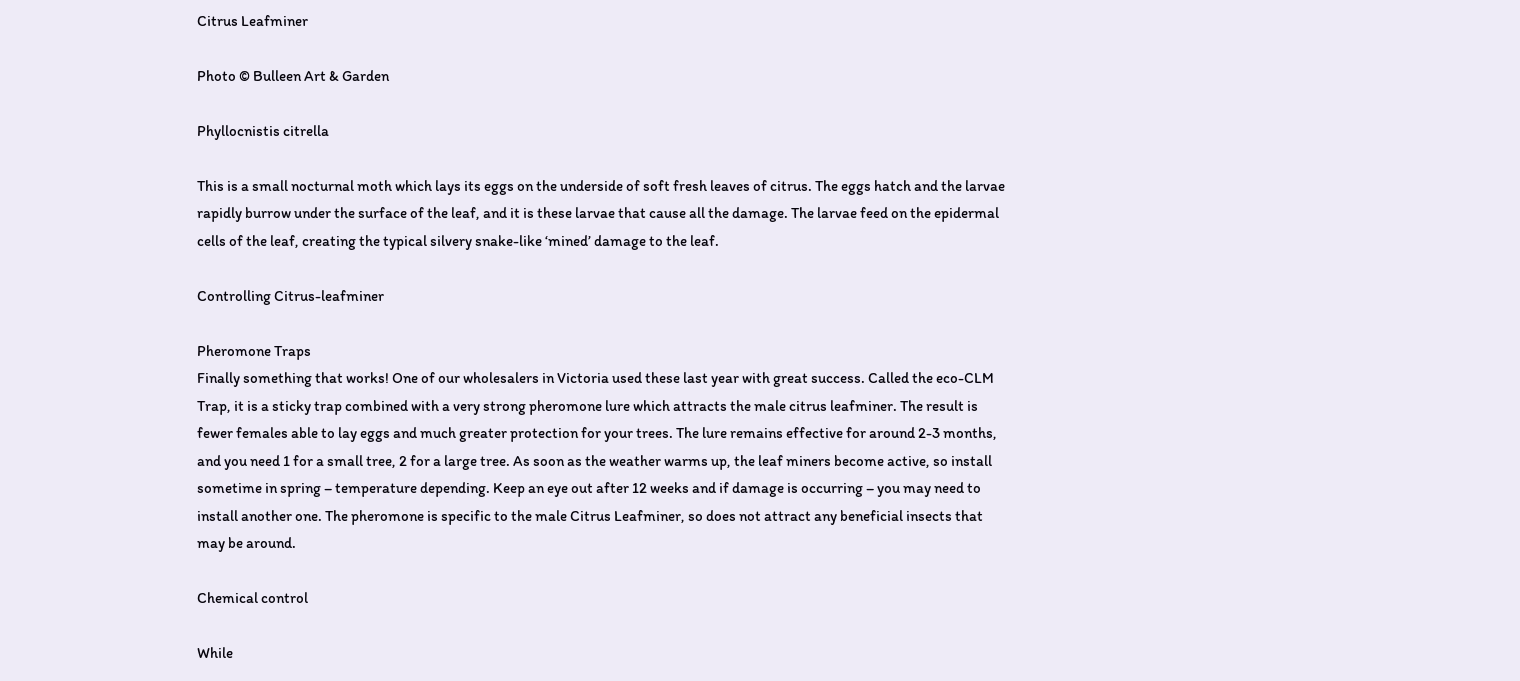Citrus Leafminer

Photo © Bulleen Art & Garden

Phyllocnistis citrella

This is a small nocturnal moth which lays its eggs on the underside of soft fresh leaves of citrus. The eggs hatch and the larvae rapidly burrow under the surface of the leaf, and it is these larvae that cause all the damage. The larvae feed on the epidermal cells of the leaf, creating the typical silvery snake-like ‘mined’ damage to the leaf.

Controlling Citrus-leafminer

Pheromone Traps
Finally something that works! One of our wholesalers in Victoria used these last year with great success. Called the eco-CLM Trap, it is a sticky trap combined with a very strong pheromone lure which attracts the male citrus leafminer. The result is fewer females able to lay eggs and much greater protection for your trees. The lure remains effective for around 2-3 months, and you need 1 for a small tree, 2 for a large tree. As soon as the weather warms up, the leaf miners become active, so install sometime in spring – temperature depending. Keep an eye out after 12 weeks and if damage is occurring – you may need to install another one. The pheromone is specific to the male Citrus Leafminer, so does not attract any beneficial insects that may be around.

Chemical control

While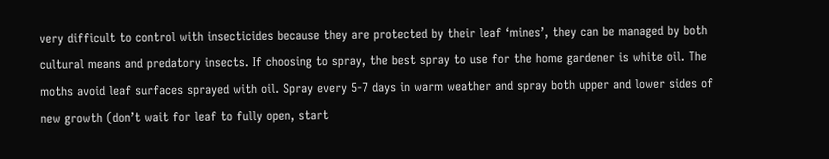very difficult to control with insecticides because they are protected by their leaf ‘mines’, they can be managed by both cultural means and predatory insects. If choosing to spray, the best spray to use for the home gardener is white oil. The moths avoid leaf surfaces sprayed with oil. Spray every 5-7 days in warm weather and spray both upper and lower sides of new growth (don’t wait for leaf to fully open, start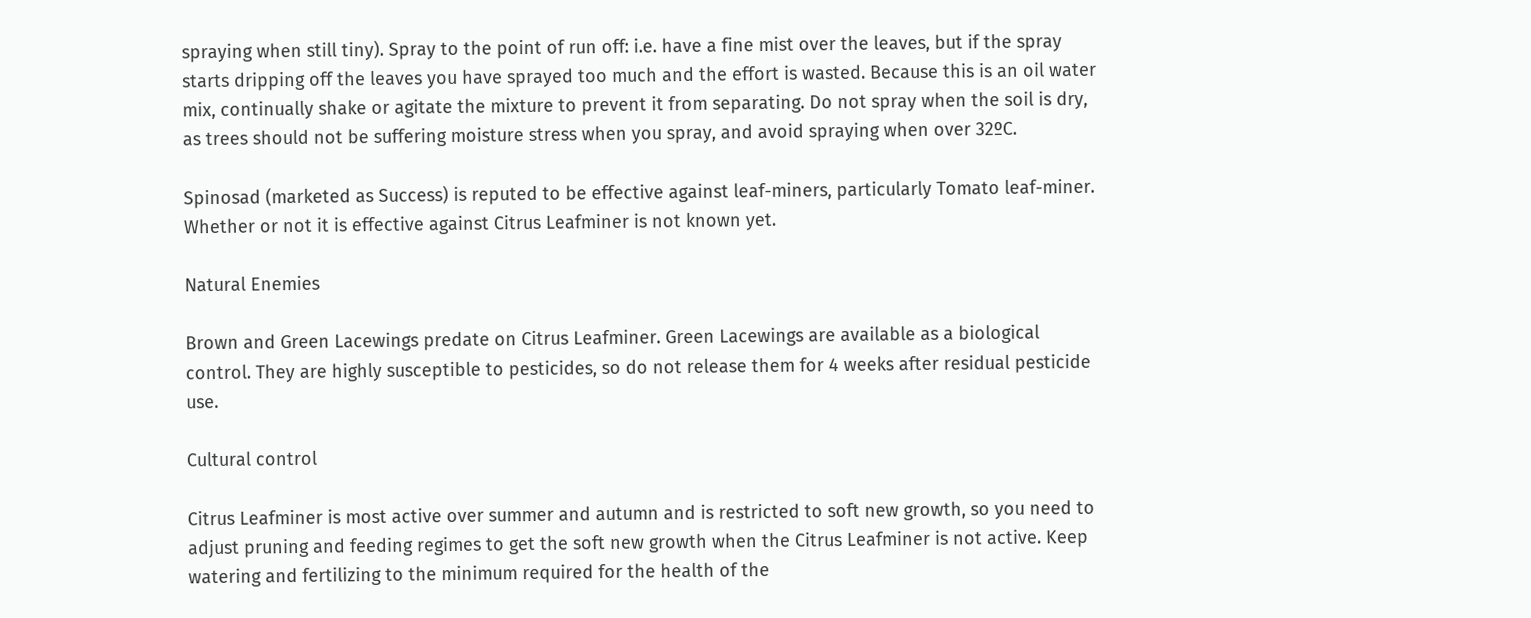spraying when still tiny). Spray to the point of run off: i.e. have a fine mist over the leaves, but if the spray starts dripping off the leaves you have sprayed too much and the effort is wasted. Because this is an oil water mix, continually shake or agitate the mixture to prevent it from separating. Do not spray when the soil is dry, as trees should not be suffering moisture stress when you spray, and avoid spraying when over 32ºC.

Spinosad (marketed as Success) is reputed to be effective against leaf-miners, particularly Tomato leaf-miner. Whether or not it is effective against Citrus Leafminer is not known yet.

Natural Enemies

Brown and Green Lacewings predate on Citrus Leafminer. Green Lacewings are available as a biological control. They are highly susceptible to pesticides, so do not release them for 4 weeks after residual pesticide use.

Cultural control

Citrus Leafminer is most active over summer and autumn and is restricted to soft new growth, so you need to adjust pruning and feeding regimes to get the soft new growth when the Citrus Leafminer is not active. Keep watering and fertilizing to the minimum required for the health of the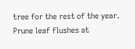tree for the rest of the year. Prune leaf flushes at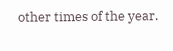other times of the year.